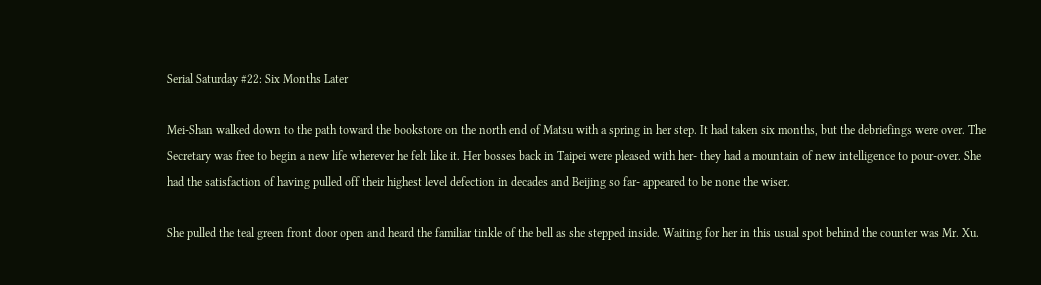Serial Saturday #22: Six Months Later

Mei-Shan walked down to the path toward the bookstore on the north end of Matsu with a spring in her step. It had taken six months, but the debriefings were over. The Secretary was free to begin a new life wherever he felt like it. Her bosses back in Taipei were pleased with her- they had a mountain of new intelligence to pour-over. She had the satisfaction of having pulled off their highest level defection in decades and Beijing so far- appeared to be none the wiser.

She pulled the teal green front door open and heard the familiar tinkle of the bell as she stepped inside. Waiting for her in this usual spot behind the counter was Mr. Xu.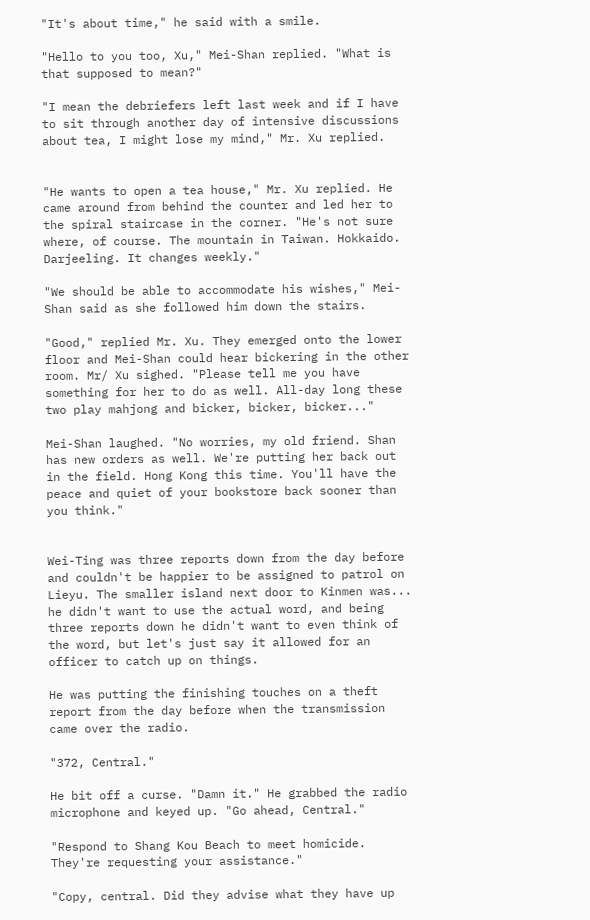"It's about time," he said with a smile.

"Hello to you too, Xu," Mei-Shan replied. "What is that supposed to mean?"

"I mean the debriefers left last week and if I have to sit through another day of intensive discussions about tea, I might lose my mind," Mr. Xu replied.


"He wants to open a tea house," Mr. Xu replied. He came around from behind the counter and led her to the spiral staircase in the corner. "He's not sure where, of course. The mountain in Taiwan. Hokkaido. Darjeeling. It changes weekly."

"We should be able to accommodate his wishes," Mei-Shan said as she followed him down the stairs.

"Good," replied Mr. Xu. They emerged onto the lower floor and Mei-Shan could hear bickering in the other room. Mr/ Xu sighed. "Please tell me you have something for her to do as well. All-day long these two play mahjong and bicker, bicker, bicker..."

Mei-Shan laughed. "No worries, my old friend. Shan has new orders as well. We're putting her back out in the field. Hong Kong this time. You'll have the peace and quiet of your bookstore back sooner than you think."


Wei-Ting was three reports down from the day before and couldn't be happier to be assigned to patrol on Lieyu. The smaller island next door to Kinmen was... he didn't want to use the actual word, and being three reports down he didn't want to even think of the word, but let's just say it allowed for an officer to catch up on things.

He was putting the finishing touches on a theft report from the day before when the transmission came over the radio.

"372, Central."

He bit off a curse. "Damn it." He grabbed the radio microphone and keyed up. "Go ahead, Central."

"Respond to Shang Kou Beach to meet homicide. They're requesting your assistance."

"Copy, central. Did they advise what they have up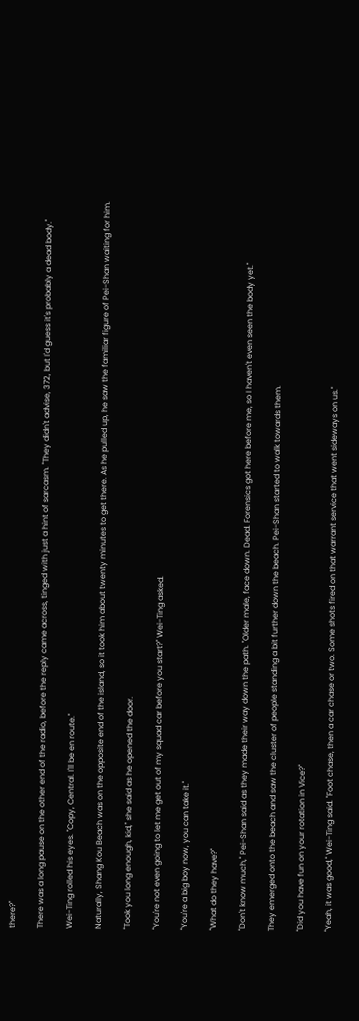there?"

There was a long pause on the other end of the radio, before the reply came across, tinged with just a hint of sarcasm. "They didn't advise, 372, but I'd guess it's probably a dead body."

Wei-Ting rolled his eyes. "Copy, Central. I'll be en route."

Naturally, Shang Kou Beach was on the opposite end of the island, so it took him about twenty minutes to get there. As he pulled up, he saw the familiar figure of Pei-Shan waiting for him.

"Took you long enough, kid," she said as he opened the door.

"You're not even going to let me get out of my squad car before you start?" Wei-Ting asked.

"You're a big boy now, you can take it."

"What do they have?"

"Don't know much," Pei-Shan said as they made their way down the path. "Older male, face down. Dead. Forensics got here before me, so I haven't even seen the body yet."

They emerged onto the beach and saw the cluster of people standing a bit further down the beach. Pei-Shan started to walk towards them.

"Did you have fun on your rotation in Vice?"

"Yeah, it was good," Wei-Ting said. "Foot chase, then a car chase or two. Some shots fired on that warrant service that went sideways on us."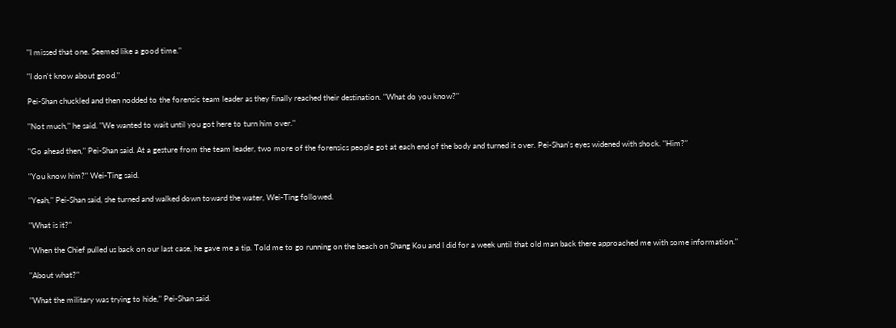"I missed that one. Seemed like a good time."

"I don't know about good."

Pei-Shan chuckled and then nodded to the forensic team leader as they finally reached their destination. "What do you know?"

"Not much," he said. "We wanted to wait until you got here to turn him over."

"Go ahead then," Pei-Shan said. At a gesture from the team leader, two more of the forensics people got at each end of the body and turned it over. Pei-Shan's eyes widened with shock. "Him?"

"You know him?" Wei-Ting said.

"Yeah," Pei-Shan said, she turned and walked down toward the water, Wei-Ting followed.

"What is it?"

"When the Chief pulled us back on our last case, he gave me a tip. Told me to go running on the beach on Shang Kou and I did for a week until that old man back there approached me with some information."

"About what?"

"What the military was trying to hide," Pei-Shan said.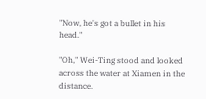"Now, he's got a bullet in his head."

"Oh," Wei-Ting stood and looked across the water at Xiamen in the distance.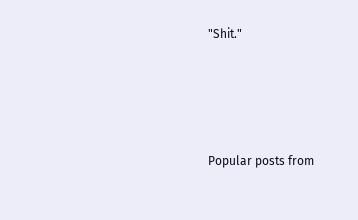"Shit."




Popular posts from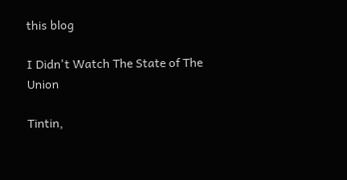this blog

I Didn't Watch The State of The Union

Tintin,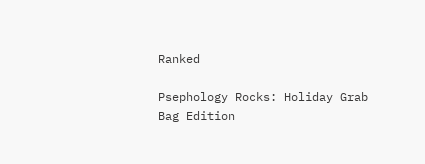Ranked

Psephology Rocks: Holiday Grab Bag Edition